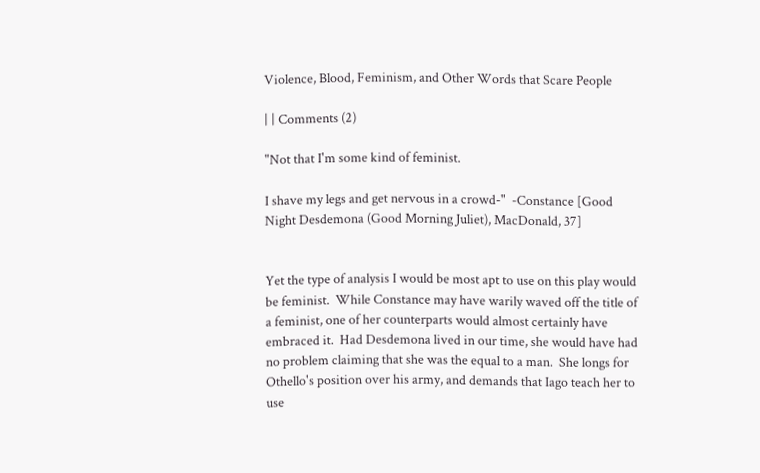Violence, Blood, Feminism, and Other Words that Scare People

| | Comments (2)

"Not that I'm some kind of feminist.

I shave my legs and get nervous in a crowd-"  -Constance [Good Night Desdemona (Good Morning Juliet), MacDonald, 37]


Yet the type of analysis I would be most apt to use on this play would be feminist.  While Constance may have warily waved off the title of a feminist, one of her counterparts would almost certainly have embraced it.  Had Desdemona lived in our time, she would have had no problem claiming that she was the equal to a man.  She longs for Othello's position over his army, and demands that Iago teach her to use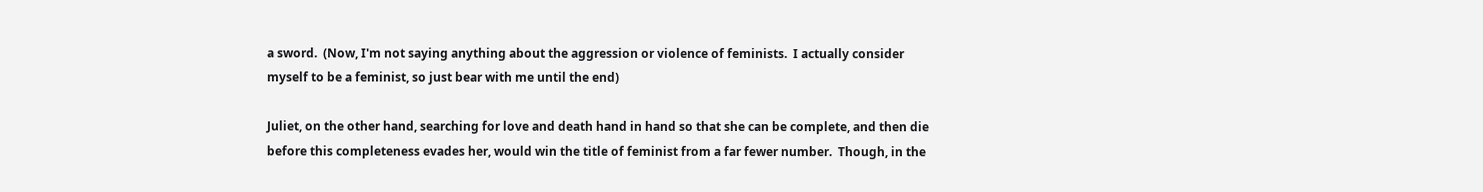a sword.  (Now, I'm not saying anything about the aggression or violence of feminists.  I actually consider myself to be a feminist, so just bear with me until the end)

Juliet, on the other hand, searching for love and death hand in hand so that she can be complete, and then die before this completeness evades her, would win the title of feminist from a far fewer number.  Though, in the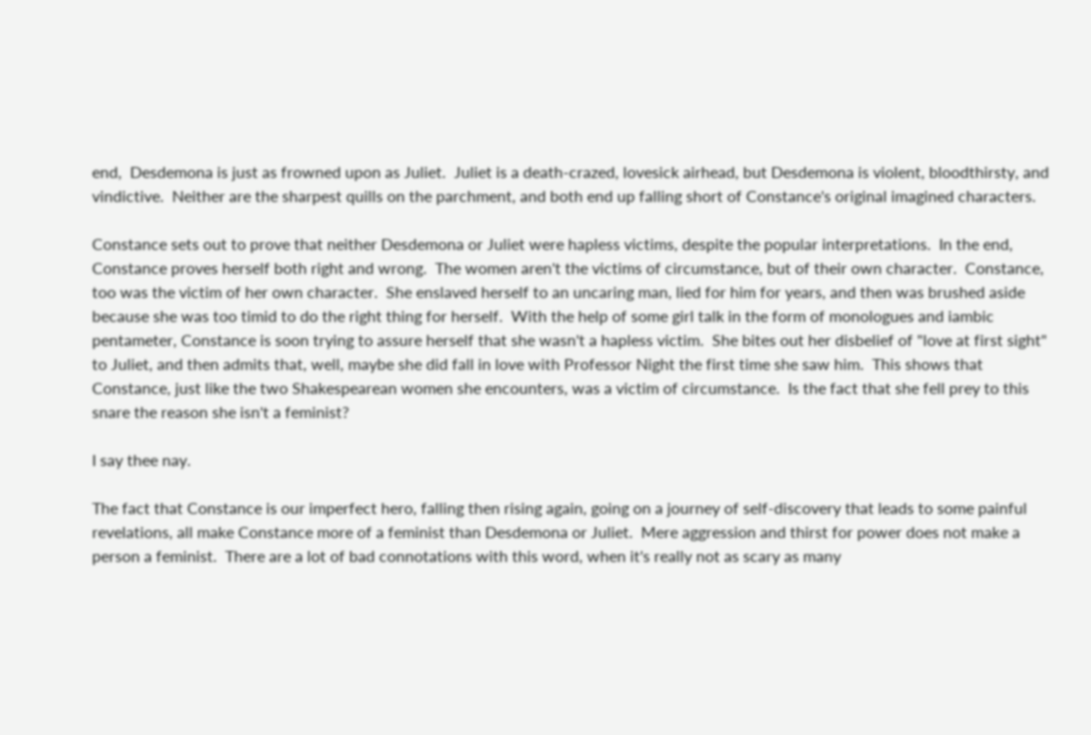end,  Desdemona is just as frowned upon as Juliet.  Juliet is a death-crazed, lovesick airhead, but Desdemona is violent, bloodthirsty, and vindictive.  Neither are the sharpest quills on the parchment, and both end up falling short of Constance's original imagined characters.

Constance sets out to prove that neither Desdemona or Juliet were hapless victims, despite the popular interpretations.  In the end, Constance proves herself both right and wrong.  The women aren't the victims of circumstance, but of their own character.  Constance, too was the victim of her own character.  She enslaved herself to an uncaring man, lied for him for years, and then was brushed aside because she was too timid to do the right thing for herself.  With the help of some girl talk in the form of monologues and iambic pentameter, Constance is soon trying to assure herself that she wasn't a hapless victim.  She bites out her disbelief of "love at first sight" to Juliet, and then admits that, well, maybe she did fall in love with Professor Night the first time she saw him.  This shows that Constance, just like the two Shakespearean women she encounters, was a victim of circumstance.  Is the fact that she fell prey to this snare the reason she isn't a feminist?

I say thee nay.

The fact that Constance is our imperfect hero, falling then rising again, going on a journey of self-discovery that leads to some painful revelations, all make Constance more of a feminist than Desdemona or Juliet.  Mere aggression and thirst for power does not make a person a feminist.  There are a lot of bad connotations with this word, when it's really not as scary as many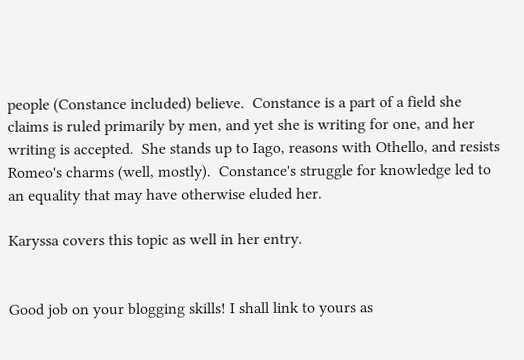people (Constance included) believe.  Constance is a part of a field she claims is ruled primarily by men, and yet she is writing for one, and her writing is accepted.  She stands up to Iago, reasons with Othello, and resists Romeo's charms (well, mostly).  Constance's struggle for knowledge led to an equality that may have otherwise eluded her.

Karyssa covers this topic as well in her entry.


Good job on your blogging skills! I shall link to yours as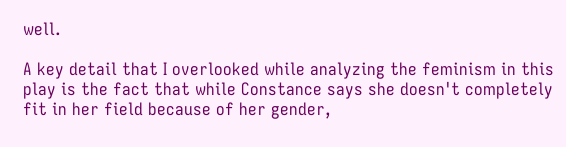well.

A key detail that I overlooked while analyzing the feminism in this play is the fact that while Constance says she doesn't completely fit in her field because of her gender,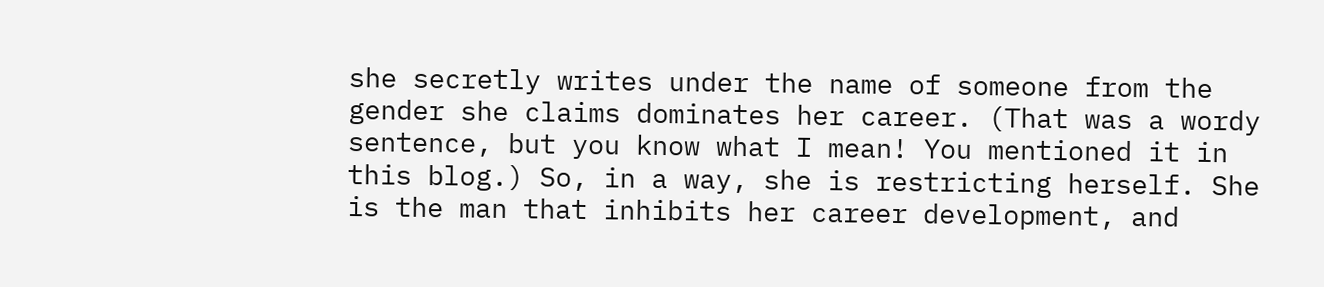she secretly writes under the name of someone from the gender she claims dominates her career. (That was a wordy sentence, but you know what I mean! You mentioned it in this blog.) So, in a way, she is restricting herself. She is the man that inhibits her career development, and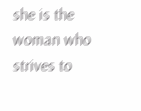she is the woman who strives to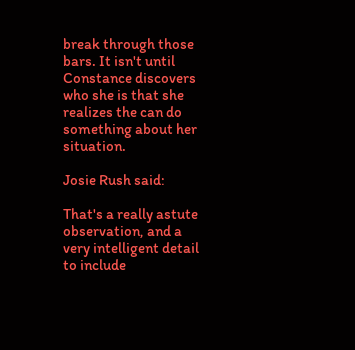break through those bars. It isn't until Constance discovers who she is that she realizes the can do something about her situation.

Josie Rush said:

That's a really astute observation, and a very intelligent detail to include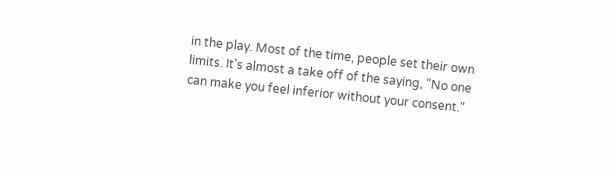in the play. Most of the time, people set their own limits. It's almost a take off of the saying, "No one can make you feel inferior without your consent."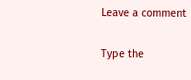Leave a comment

Type the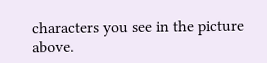characters you see in the picture above.